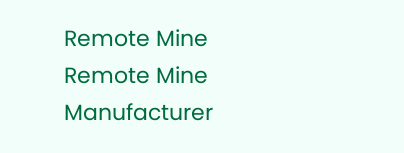Remote Mine
Remote Mine
Manufacturer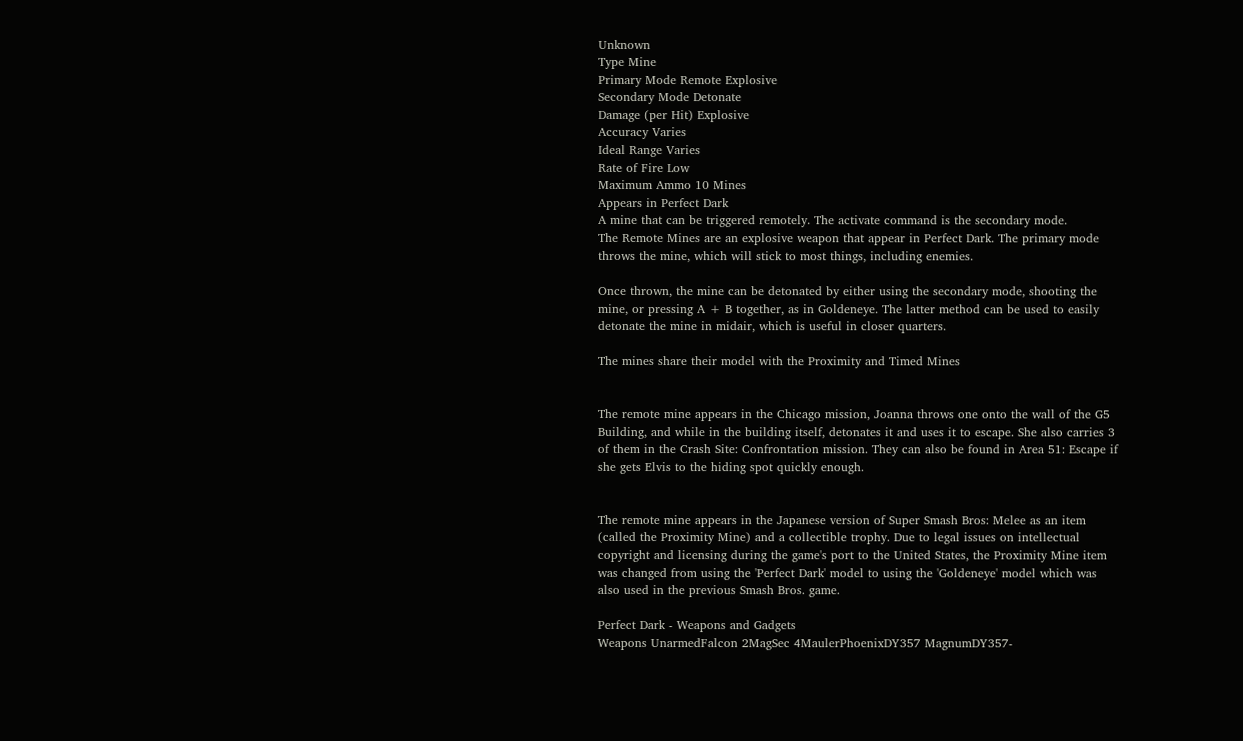Unknown
Type Mine
Primary Mode Remote Explosive
Secondary Mode Detonate
Damage (per Hit) Explosive
Accuracy Varies
Ideal Range Varies
Rate of Fire Low
Maximum Ammo 10 Mines
Appears in Perfect Dark
A mine that can be triggered remotely. The activate command is the secondary mode.
The Remote Mines are an explosive weapon that appear in Perfect Dark. The primary mode throws the mine, which will stick to most things, including enemies.

Once thrown, the mine can be detonated by either using the secondary mode, shooting the mine, or pressing A + B together, as in Goldeneye. The latter method can be used to easily detonate the mine in midair, which is useful in closer quarters.

The mines share their model with the Proximity and Timed Mines


The remote mine appears in the Chicago mission, Joanna throws one onto the wall of the G5 Building, and while in the building itself, detonates it and uses it to escape. She also carries 3 of them in the Crash Site: Confrontation mission. They can also be found in Area 51: Escape if she gets Elvis to the hiding spot quickly enough.


The remote mine appears in the Japanese version of Super Smash Bros: Melee as an item (called the Proximity Mine) and a collectible trophy. Due to legal issues on intellectual copyright and licensing during the game's port to the United States, the Proximity Mine item was changed from using the 'Perfect Dark' model to using the 'Goldeneye' model which was also used in the previous Smash Bros. game.

Perfect Dark - Weapons and Gadgets
Weapons UnarmedFalcon 2MagSec 4MaulerPhoenixDY357 MagnumDY357-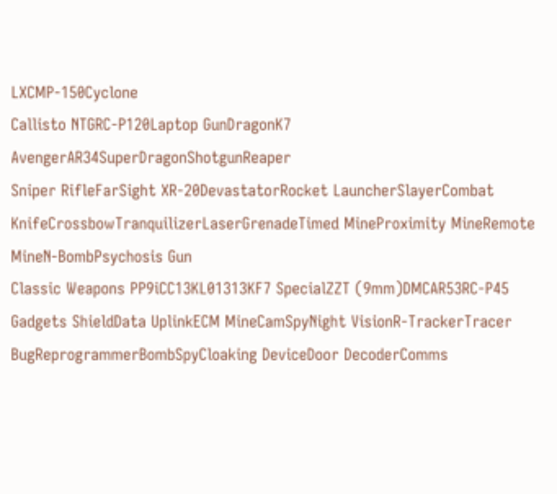LXCMP-150Cyclone
Callisto NTGRC-P120Laptop GunDragonK7 AvengerAR34SuperDragonShotgunReaper
Sniper RifleFarSight XR-20DevastatorRocket LauncherSlayerCombat KnifeCrossbowTranquilizerLaserGrenadeTimed MineProximity MineRemote MineN-BombPsychosis Gun
Classic Weapons PP9iCC13KL01313KF7 SpecialZZT (9mm)DMCAR53RC-P45
Gadgets ShieldData UplinkECM MineCamSpyNight VisionR-TrackerTracer BugReprogrammerBombSpyCloaking DeviceDoor DecoderComms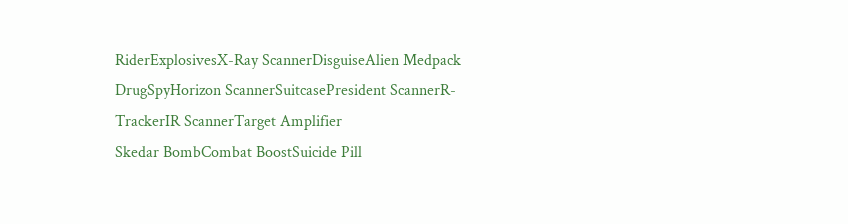RiderExplosivesX-Ray ScannerDisguiseAlien Medpack
DrugSpyHorizon ScannerSuitcasePresident ScannerR-TrackerIR ScannerTarget Amplifier
Skedar BombCombat BoostSuicide Pill